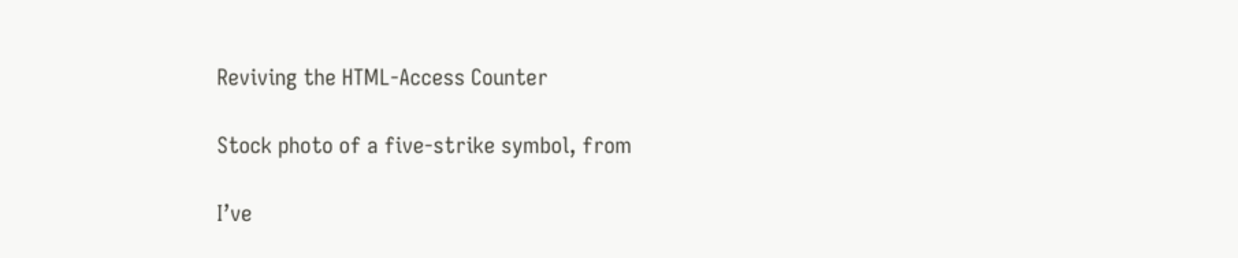Reviving the HTML-Access Counter

Stock photo of a five-strike symbol, from

I’ve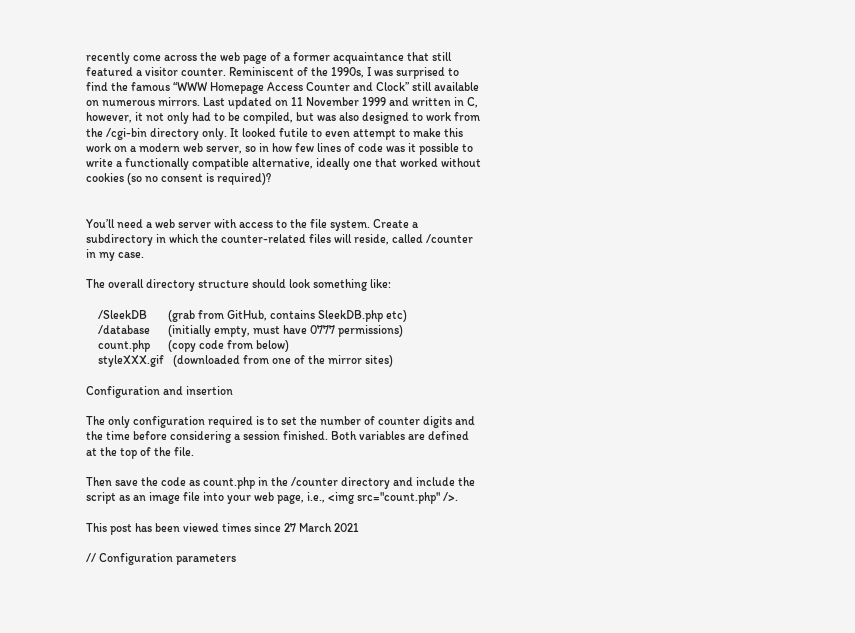recently come across the web page of a former acquaintance that still featured a visitor counter. Reminiscent of the 1990s, I was surprised to find the famous “WWW Homepage Access Counter and Clock” still available on numerous mirrors. Last updated on 11 November 1999 and written in C, however, it not only had to be compiled, but was also designed to work from the /cgi-bin directory only. It looked futile to even attempt to make this work on a modern web server, so in how few lines of code was it possible to write a functionally compatible alternative, ideally one that worked without cookies (so no consent is required)?


You’ll need a web server with access to the file system. Create a subdirectory in which the counter-related files will reside, called /counter in my case.

The overall directory structure should look something like:

    /SleekDB       (grab from GitHub, contains SleekDB.php etc)
    /database      (initially empty, must have 0777 permissions)
    count.php      (copy code from below)
    styleXXX.gif   (downloaded from one of the mirror sites)

Configuration and insertion

The only configuration required is to set the number of counter digits and the time before considering a session finished. Both variables are defined at the top of the file.

Then save the code as count.php in the /counter directory and include the script as an image file into your web page, i.e., <img src="count.php" />.

This post has been viewed times since 27 March 2021

// Configuration parameters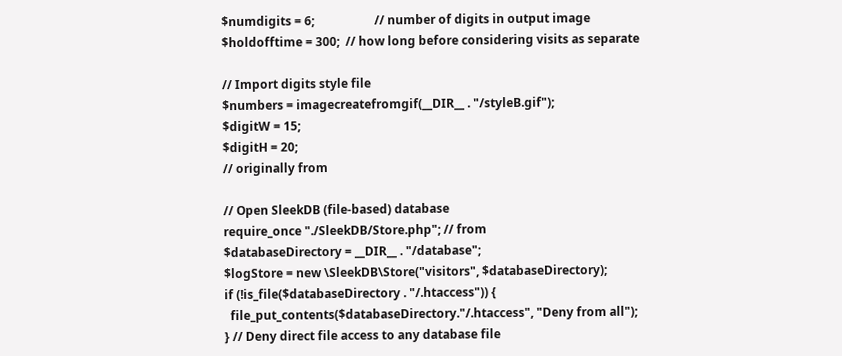$numdigits = 6;                    // number of digits in output image
$holdofftime = 300;  // how long before considering visits as separate

// Import digits style file
$numbers = imagecreatefromgif(__DIR__ . "/styleB.gif");
$digitW = 15;
$digitH = 20;
// originally from

// Open SleekDB (file-based) database
require_once "./SleekDB/Store.php"; // from
$databaseDirectory = __DIR__ . "/database";
$logStore = new \SleekDB\Store("visitors", $databaseDirectory);
if (!is_file($databaseDirectory . "/.htaccess")) {
  file_put_contents($databaseDirectory."/.htaccess", "Deny from all");
} // Deny direct file access to any database file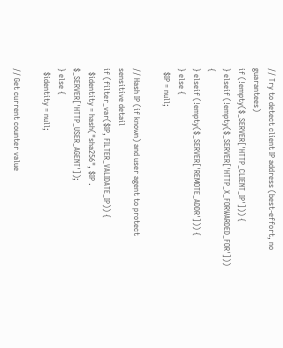// Try to detect client IP address (best-effort, no guarantees)
if (!empty($_SERVER['HTTP_CLIENT_IP'])) {
} elseif (!empty($_SERVER['HTTP_X_FORWARDED_FOR'])) {
} elseif (!empty($_SERVER['REMOTE_ADDR'])) {
} else {
  $IP = null;

// Hash IP (if known) and user agent to protect sensitive detail
if (filter_var($IP, FILTER_VALIDATE_IP)) {
  $identity = hash("sha256", $IP . $_SERVER['HTTP_USER_AGENT']);
} else {
  $identity = null;

// Get current counter value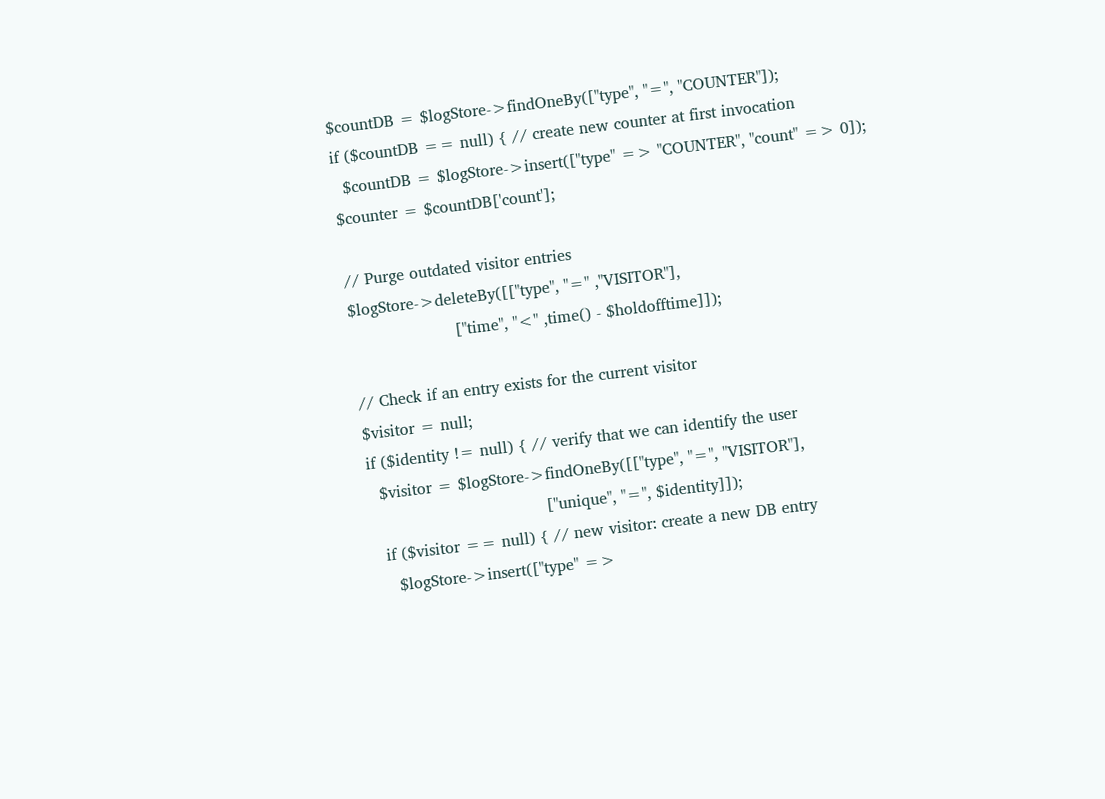$countDB = $logStore->findOneBy(["type", "=", "COUNTER"]);
if ($countDB == null) { // create new counter at first invocation
  $countDB = $logStore->insert(["type" => "COUNTER", "count" => 0]);
$counter = $countDB['count'];

// Purge outdated visitor entries
$logStore->deleteBy([["type", "=" ,"VISITOR"],
                     ["time", "<" ,time() - $holdofftime]]);

// Check if an entry exists for the current visitor
$visitor = null;
if ($identity != null) { // verify that we can identify the user
  $visitor = $logStore->findOneBy([["type", "=", "VISITOR"],
                                   ["unique", "=", $identity]]);
  if ($visitor == null) { // new visitor: create a new DB entry
    $logStore->insert(["type" =>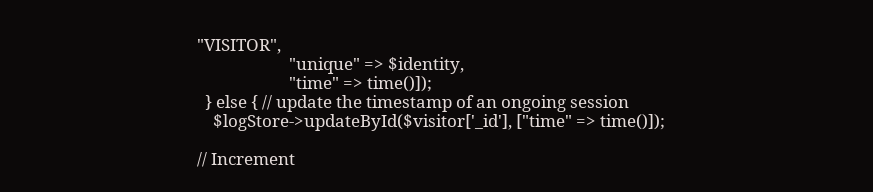"VISITOR",
                       "unique" => $identity,
                       "time" => time()]);
  } else { // update the timestamp of an ongoing session
    $logStore->updateById($visitor['_id'], ["time" => time()]);

// Increment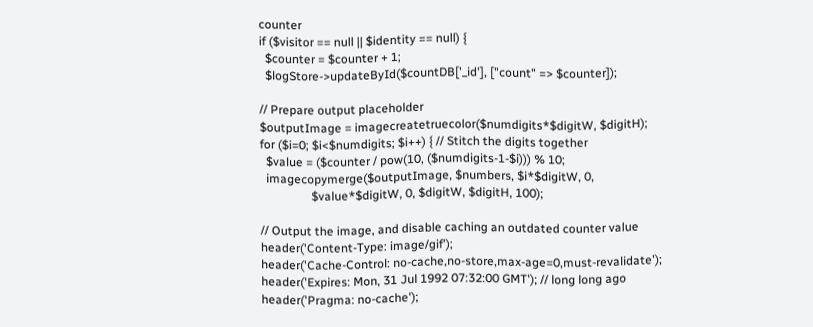counter
if ($visitor == null || $identity == null) {
  $counter = $counter + 1;
  $logStore->updateById($countDB['_id'], ["count" => $counter]);

// Prepare output placeholder
$outputImage = imagecreatetruecolor($numdigits*$digitW, $digitH);
for ($i=0; $i<$numdigits; $i++) { // Stitch the digits together
  $value = ($counter / pow(10, ($numdigits-1-$i))) % 10;
  imagecopymerge($outputImage, $numbers, $i*$digitW, 0,
                 $value*$digitW, 0, $digitW, $digitH, 100);

// Output the image, and disable caching an outdated counter value
header('Content-Type: image/gif');
header('Cache-Control: no-cache,no-store,max-age=0,must-revalidate');
header('Expires: Mon, 31 Jul 1992 07:32:00 GMT'); // long long ago
header('Pragma: no-cache');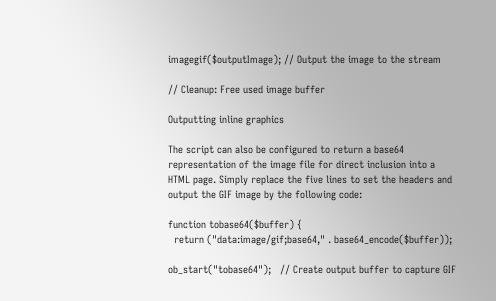imagegif($outputImage); // Output the image to the stream

// Cleanup: Free used image buffer

Outputting inline graphics

The script can also be configured to return a base64 representation of the image file for direct inclusion into a HTML page. Simply replace the five lines to set the headers and output the GIF image by the following code:

function tobase64($buffer) {
  return ("data:image/gif;base64," . base64_encode($buffer));

ob_start("tobase64");   // Create output buffer to capture GIF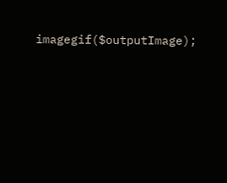imagegif($outputImage);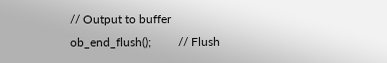// Output to buffer
ob_end_flush();         // Flush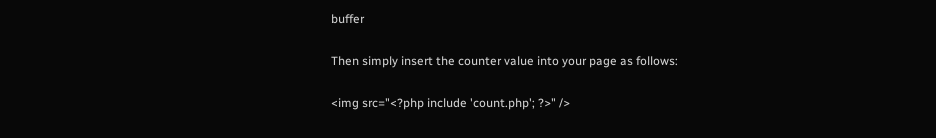buffer

Then simply insert the counter value into your page as follows:

<img src="<?php include 'count.php'; ?>" />